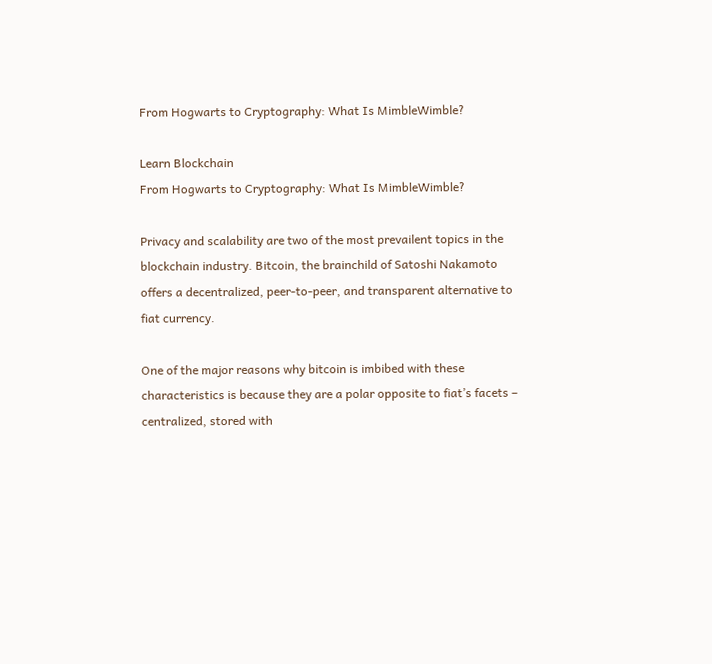From Hogwarts to Cryptography: What Is MimbleWimble?

Learn Blockchain
From Hogwarts to Cryptography: What Is MimbleWimble?

Privacy and scalability are two of the most prevailent topics in the blockchain industry. Bitcoin, the brainchild of Satoshi Nakamoto offers a decentralized, peer-to-peer, and transparent alternative to fiat currency.

One of the major reasons why bitcoin is imbibed with these characteristics is because they are a polar opposite to fiat’s facets – centralized, stored with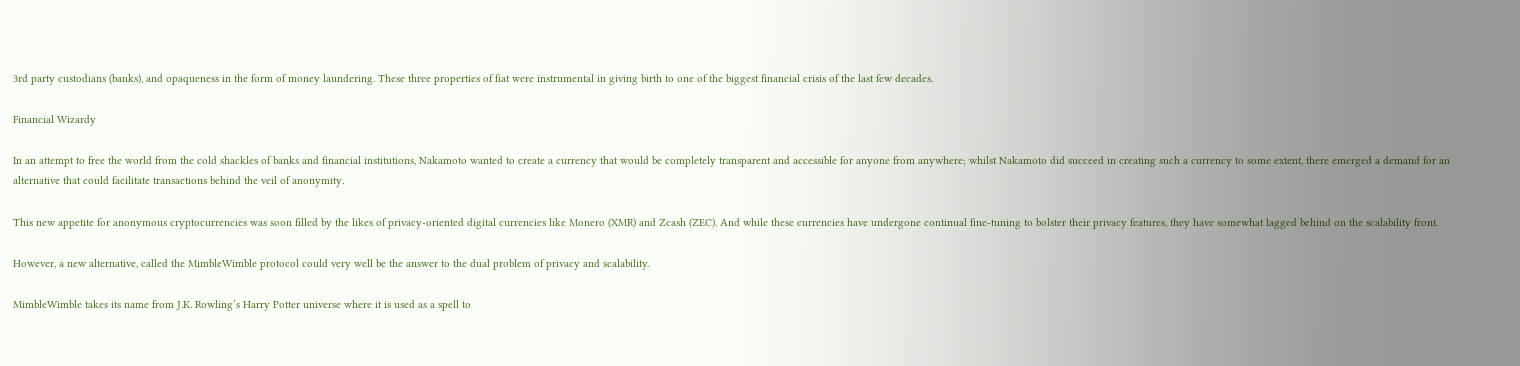3rd party custodians (banks), and opaqueness in the form of money laundering. These three properties of fiat were instrumental in giving birth to one of the biggest financial crisis of the last few decades.

Financial Wizardy

In an attempt to free the world from the cold shackles of banks and financial institutions, Nakamoto wanted to create a currency that would be completely transparent and accessible for anyone from anywhere; whilst Nakamoto did succeed in creating such a currency to some extent, there emerged a demand for an alternative that could facilitate transactions behind the veil of anonymity.

This new appetite for anonymous cryptocurrencies was soon filled by the likes of privacy-oriented digital currencies like Monero (XMR) and Zcash (ZEC). And while these currencies have undergone continual fine-tuning to bolster their privacy features, they have somewhat lagged behind on the scalability front.

However, a new alternative, called the MimbleWimble protocol could very well be the answer to the dual problem of privacy and scalability.

MimbleWimble takes its name from J.K. Rowling’s Harry Potter universe where it is used as a spell to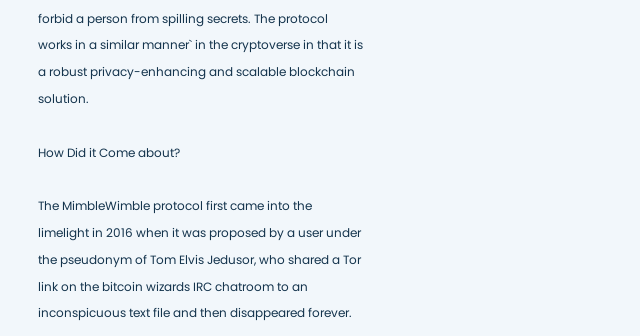forbid a person from spilling secrets. The protocol works in a similar manner` in the cryptoverse in that it is a robust privacy-enhancing and scalable blockchain solution.

How Did it Come about?

The MimbleWimble protocol first came into the limelight in 2016 when it was proposed by a user under the pseudonym of Tom Elvis Jedusor, who shared a Tor link on the bitcoin wizards IRC chatroom to an inconspicuous text file and then disappeared forever.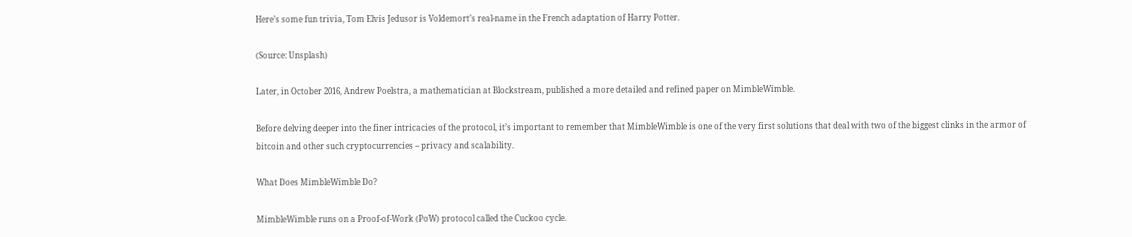Here’s some fun trivia, Tom Elvis Jedusor is Voldemort’s real-name in the French adaptation of Harry Potter.

(Source: Unsplash)

Later, in October 2016, Andrew Poelstra, a mathematician at Blockstream, published a more detailed and refined paper on MimbleWimble.

Before delving deeper into the finer intricacies of the protocol, it’s important to remember that MimbleWimble is one of the very first solutions that deal with two of the biggest clinks in the armor of bitcoin and other such cryptocurrencies – privacy and scalability.

What Does MimbleWimble Do?

MimbleWimble runs on a Proof-of-Work (PoW) protocol called the Cuckoo cycle.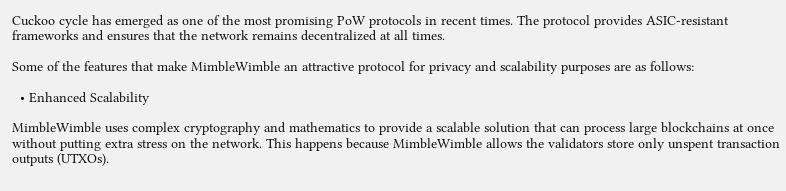Cuckoo cycle has emerged as one of the most promising PoW protocols in recent times. The protocol provides ASIC-resistant frameworks and ensures that the network remains decentralized at all times.

Some of the features that make MimbleWimble an attractive protocol for privacy and scalability purposes are as follows:

  • Enhanced Scalability

MimbleWimble uses complex cryptography and mathematics to provide a scalable solution that can process large blockchains at once without putting extra stress on the network. This happens because MimbleWimble allows the validators store only unspent transaction outputs (UTXOs).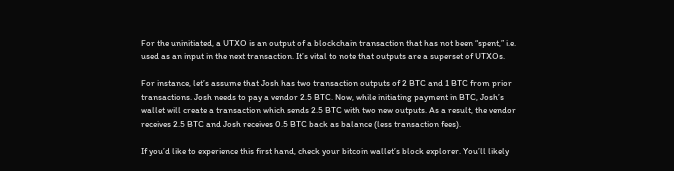For the uninitiated, a UTXO is an output of a blockchain transaction that has not been “spent,” i.e. used as an input in the next transaction. It’s vital to note that outputs are a superset of UTXOs.

For instance, let’s assume that Josh has two transaction outputs of 2 BTC and 1 BTC from prior transactions. Josh needs to pay a vendor 2.5 BTC. Now, while initiating payment in BTC, Josh’s wallet will create a transaction which sends 2.5 BTC with two new outputs. As a result, the vendor receives 2.5 BTC and Josh receives 0.5 BTC back as balance (less transaction fees).

If you’d like to experience this first hand, check your bitcoin wallet’s block explorer. You’ll likely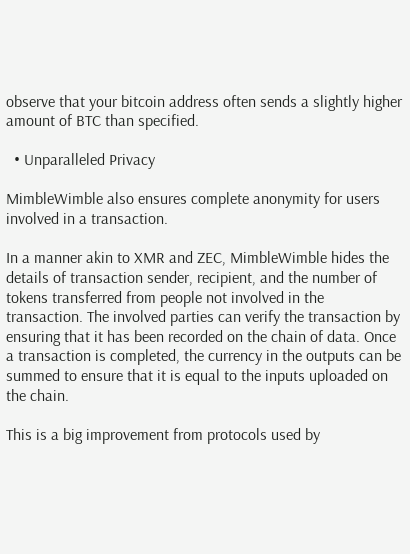observe that your bitcoin address often sends a slightly higher amount of BTC than specified.

  • Unparalleled Privacy

MimbleWimble also ensures complete anonymity for users involved in a transaction.

In a manner akin to XMR and ZEC, MimbleWimble hides the details of transaction sender, recipient, and the number of tokens transferred from people not involved in the transaction. The involved parties can verify the transaction by ensuring that it has been recorded on the chain of data. Once a transaction is completed, the currency in the outputs can be summed to ensure that it is equal to the inputs uploaded on the chain.

This is a big improvement from protocols used by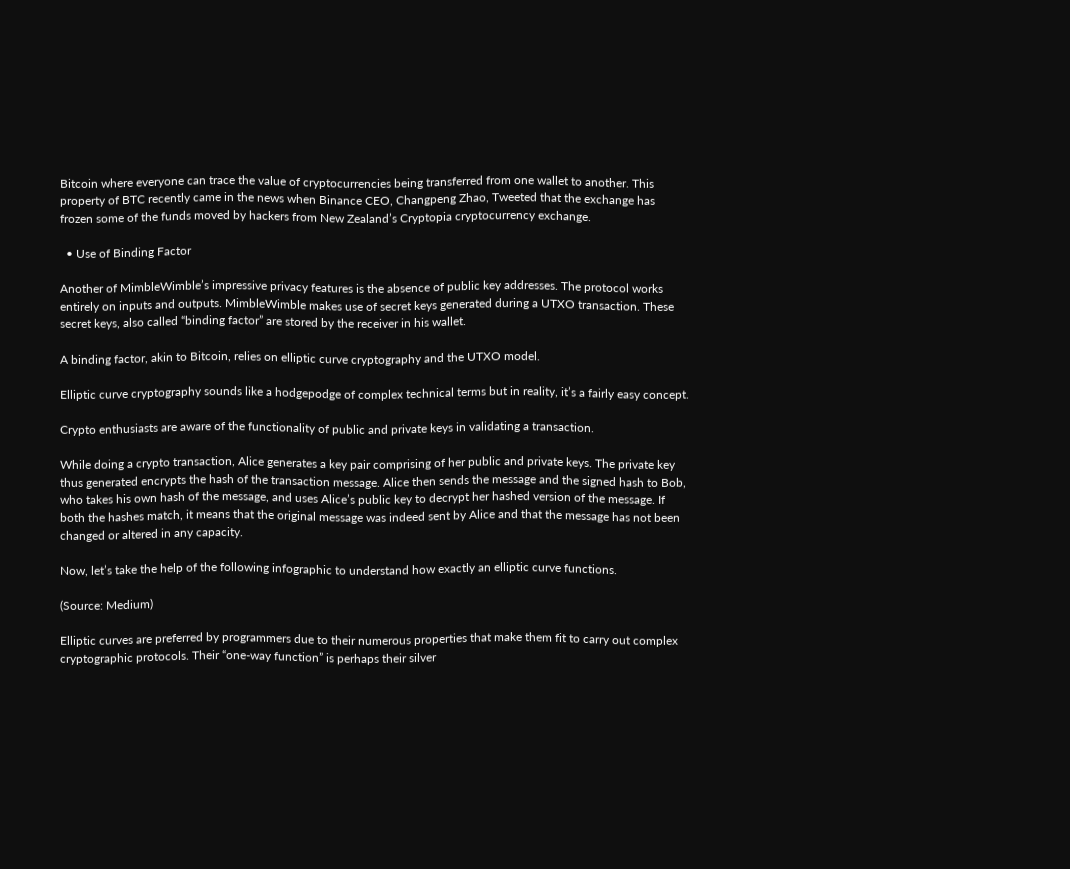Bitcoin where everyone can trace the value of cryptocurrencies being transferred from one wallet to another. This property of BTC recently came in the news when Binance CEO, Changpeng Zhao, Tweeted that the exchange has frozen some of the funds moved by hackers from New Zealand’s Cryptopia cryptocurrency exchange.

  • Use of Binding Factor

Another of MimbleWimble’s impressive privacy features is the absence of public key addresses. The protocol works entirely on inputs and outputs. MimbleWimble makes use of secret keys generated during a UTXO transaction. These secret keys, also called “binding factor” are stored by the receiver in his wallet.

A binding factor, akin to Bitcoin, relies on elliptic curve cryptography and the UTXO model.

Elliptic curve cryptography sounds like a hodgepodge of complex technical terms but in reality, it’s a fairly easy concept.

Crypto enthusiasts are aware of the functionality of public and private keys in validating a transaction.

While doing a crypto transaction, Alice generates a key pair comprising of her public and private keys. The private key thus generated encrypts the hash of the transaction message. Alice then sends the message and the signed hash to Bob, who takes his own hash of the message, and uses Alice’s public key to decrypt her hashed version of the message. If both the hashes match, it means that the original message was indeed sent by Alice and that the message has not been changed or altered in any capacity.

Now, let’s take the help of the following infographic to understand how exactly an elliptic curve functions.

(Source: Medium)

Elliptic curves are preferred by programmers due to their numerous properties that make them fit to carry out complex cryptographic protocols. Their “one-way function” is perhaps their silver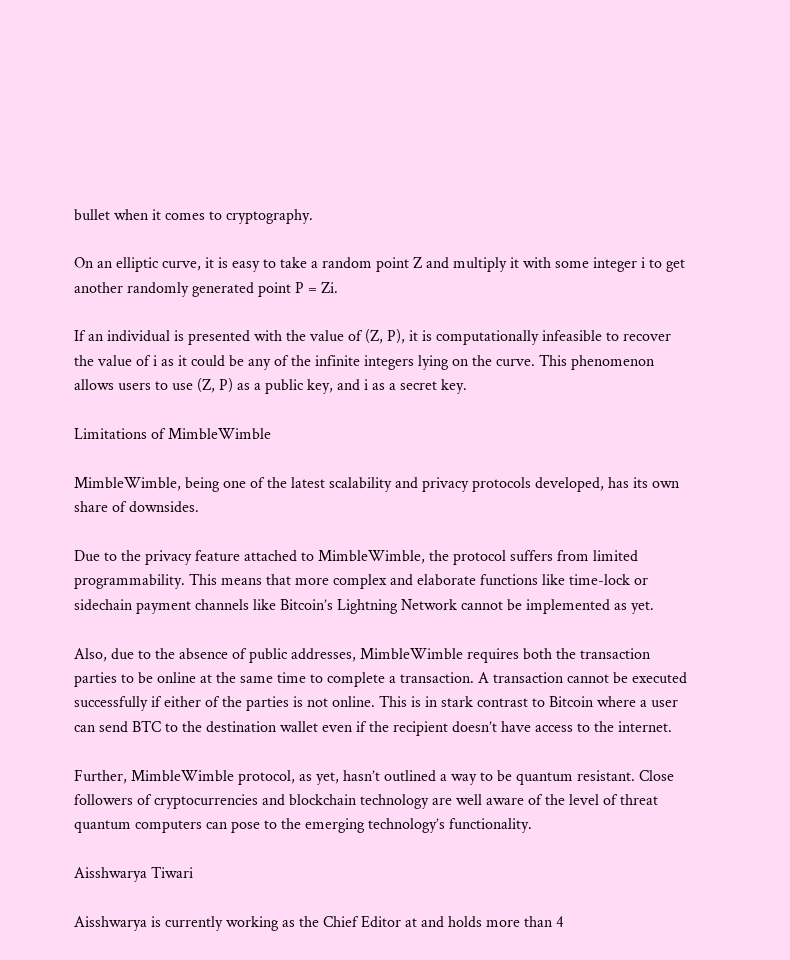bullet when it comes to cryptography.

On an elliptic curve, it is easy to take a random point Z and multiply it with some integer i to get another randomly generated point P = Zi.

If an individual is presented with the value of (Z, P), it is computationally infeasible to recover the value of i as it could be any of the infinite integers lying on the curve. This phenomenon allows users to use (Z, P) as a public key, and i as a secret key.

Limitations of MimbleWimble

MimbleWimble, being one of the latest scalability and privacy protocols developed, has its own share of downsides.

Due to the privacy feature attached to MimbleWimble, the protocol suffers from limited programmability. This means that more complex and elaborate functions like time-lock or sidechain payment channels like Bitcoin’s Lightning Network cannot be implemented as yet.

Also, due to the absence of public addresses, MimbleWimble requires both the transaction parties to be online at the same time to complete a transaction. A transaction cannot be executed successfully if either of the parties is not online. This is in stark contrast to Bitcoin where a user can send BTC to the destination wallet even if the recipient doesn’t have access to the internet.

Further, MimbleWimble protocol, as yet, hasn’t outlined a way to be quantum resistant. Close followers of cryptocurrencies and blockchain technology are well aware of the level of threat quantum computers can pose to the emerging technology’s functionality.

Aisshwarya Tiwari

Aisshwarya is currently working as the Chief Editor at and holds more than 4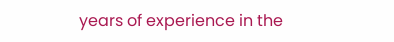years of experience in the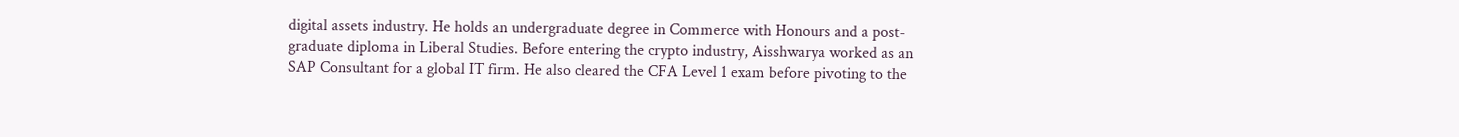digital assets industry. He holds an undergraduate degree in Commerce with Honours and a post-graduate diploma in Liberal Studies. Before entering the crypto industry, Aisshwarya worked as an SAP Consultant for a global IT firm. He also cleared the CFA Level 1 exam before pivoting to the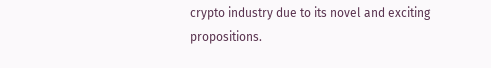crypto industry due to its novel and exciting propositions.